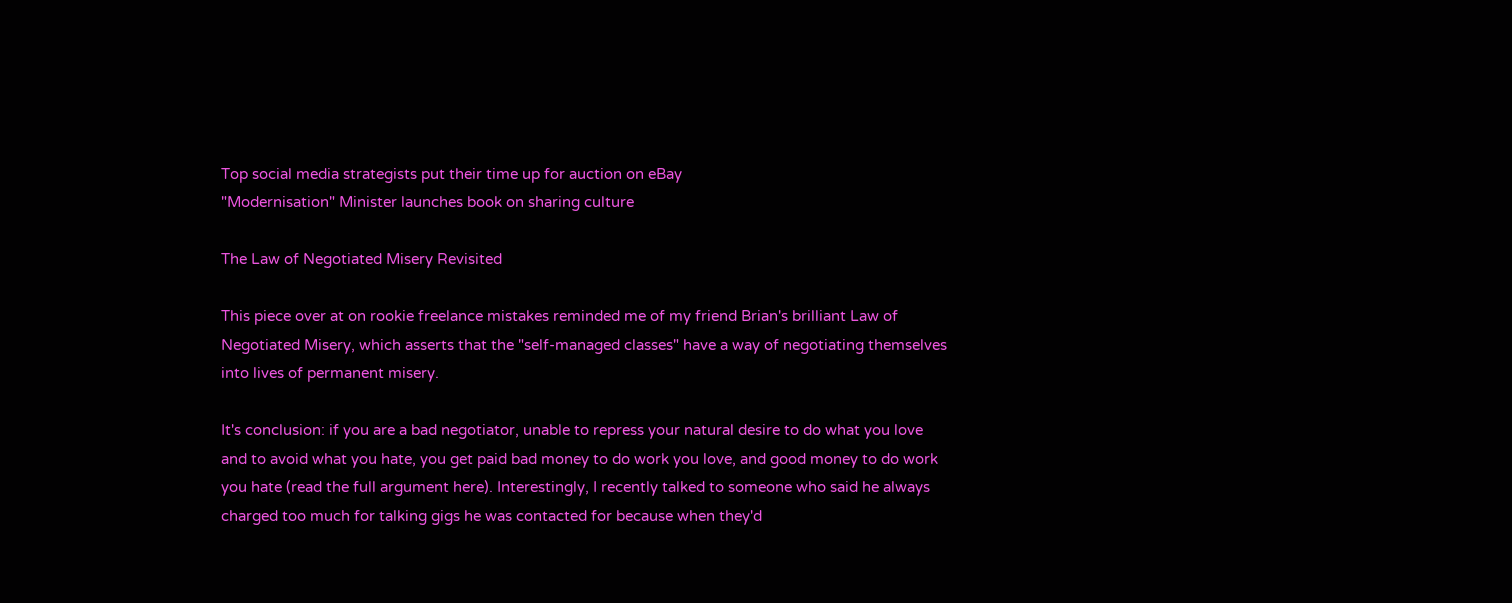Top social media strategists put their time up for auction on eBay
"Modernisation" Minister launches book on sharing culture

The Law of Negotiated Misery Revisited

This piece over at on rookie freelance mistakes reminded me of my friend Brian's brilliant Law of Negotiated Misery, which asserts that the "self-managed classes" have a way of negotiating themselves into lives of permanent misery.

It's conclusion: if you are a bad negotiator, unable to repress your natural desire to do what you love and to avoid what you hate, you get paid bad money to do work you love, and good money to do work you hate (read the full argument here). Interestingly, I recently talked to someone who said he always charged too much for talking gigs he was contacted for because when they'd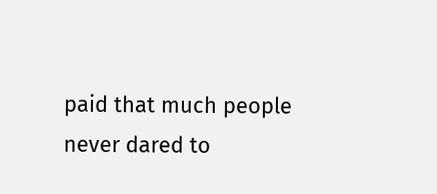paid that much people never dared to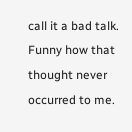call it a bad talk. Funny how that thought never occurred to me.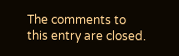The comments to this entry are closed.